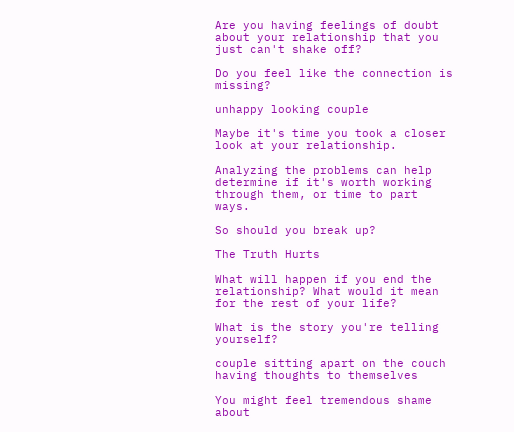Are you having feelings of doubt about your relationship that you just can't shake off?

Do you feel like the connection is missing?

unhappy looking couple

Maybe it's time you took a closer look at your relationship.

Analyzing the problems can help determine if it's worth working through them, or time to part ways.

So should you break up?

The Truth Hurts

What will happen if you end the relationship? What would it mean for the rest of your life?

What is the story you're telling yourself?

couple sitting apart on the couch having thoughts to themselves

You might feel tremendous shame about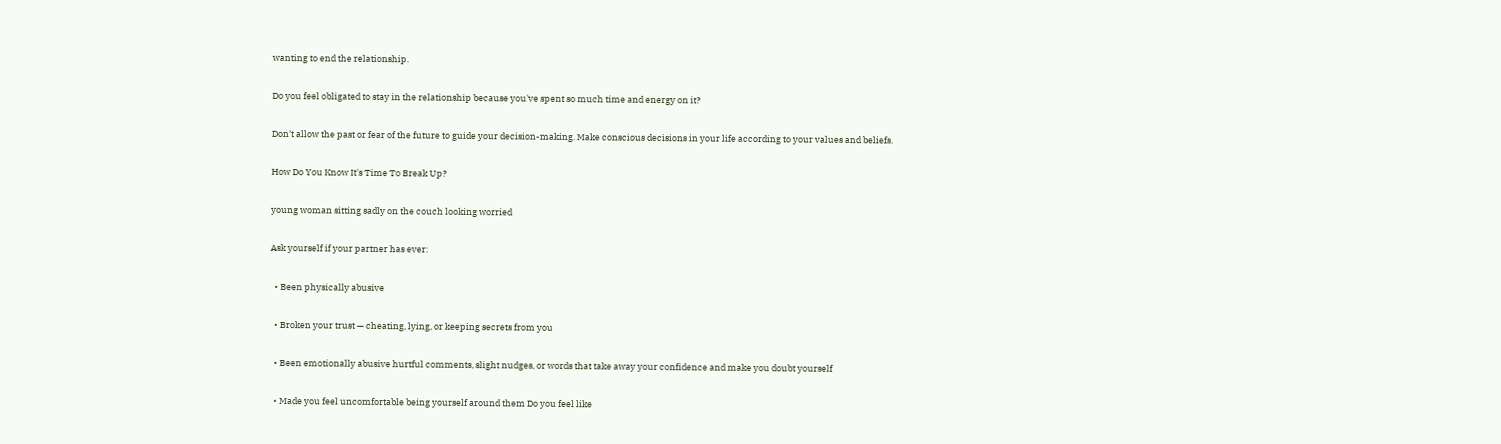wanting to end the relationship.

Do you feel obligated to stay in the relationship because you've spent so much time and energy on it?

Don't allow the past or fear of the future to guide your decision-making. Make conscious decisions in your life according to your values and beliefs.

How Do You Know It's Time To Break Up?

young woman sitting sadly on the couch looking worried

Ask yourself if your partner has ever:

  • Been physically abusive

  • Broken your trust — cheating, lying, or keeping secrets from you

  • Been emotionally abusive hurtful comments, slight nudges, or words that take away your confidence and make you doubt yourself

  • Made you feel uncomfortable being yourself around them Do you feel like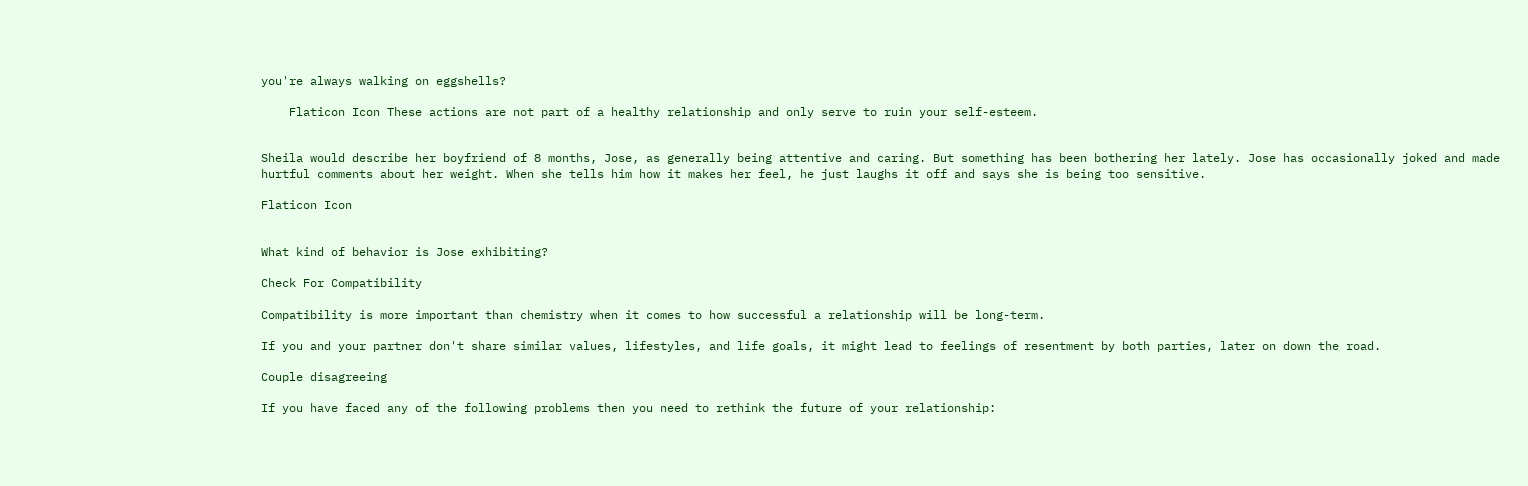you're always walking on eggshells?

    Flaticon Icon These actions are not part of a healthy relationship and only serve to ruin your self-esteem.


Sheila would describe her boyfriend of 8 months, Jose, as generally being attentive and caring. But something has been bothering her lately. Jose has occasionally joked and made hurtful comments about her weight. When she tells him how it makes her feel, he just laughs it off and says she is being too sensitive.

Flaticon Icon


What kind of behavior is Jose exhibiting?

Check For Compatibility

Compatibility is more important than chemistry when it comes to how successful a relationship will be long-term.

If you and your partner don't share similar values, lifestyles, and life goals, it might lead to feelings of resentment by both parties, later on down the road.

Couple disagreeing

If you have faced any of the following problems then you need to rethink the future of your relationship: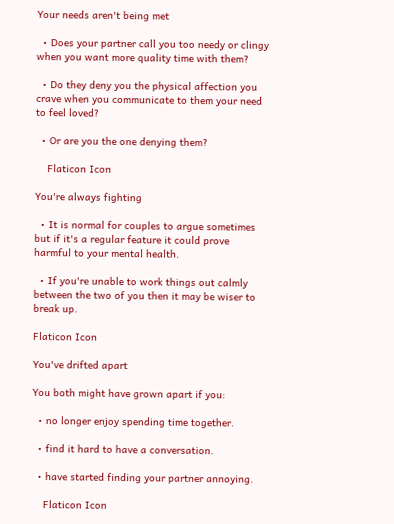Your needs aren't being met

  • Does your partner call you too needy or clingy when you want more quality time with them?

  • Do they deny you the physical affection you crave when you communicate to them your need to feel loved?

  • Or are you the one denying them?

    Flaticon Icon

You're always fighting

  • It is normal for couples to argue sometimes but if it's a regular feature it could prove harmful to your mental health.

  • If you're unable to work things out calmly between the two of you then it may be wiser to break up.

Flaticon Icon

You've drifted apart

You both might have grown apart if you:

  • no longer enjoy spending time together.

  • find it hard to have a conversation.

  • have started finding your partner annoying.

    Flaticon Icon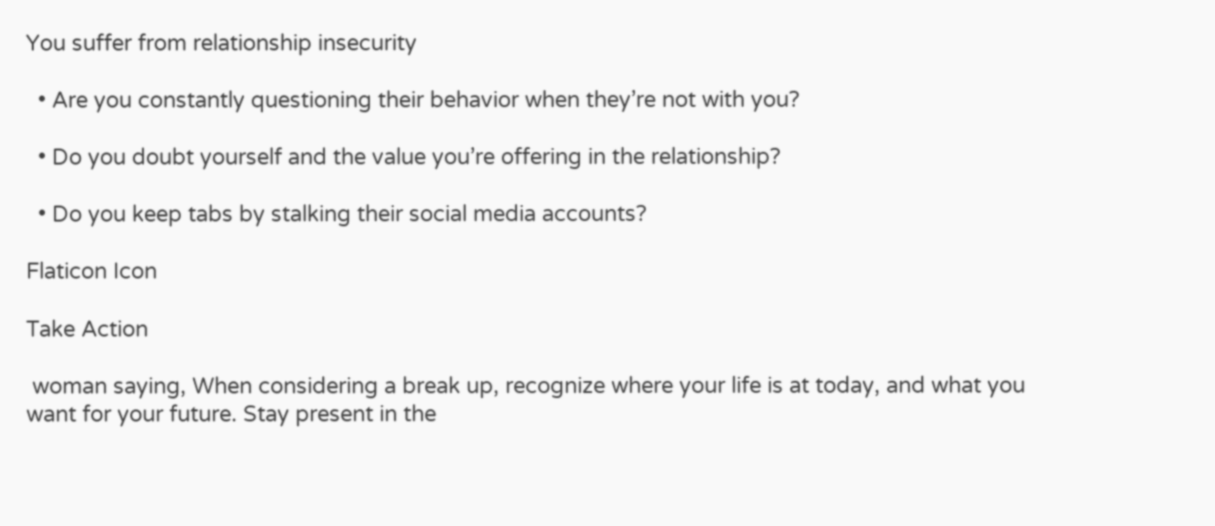You suffer from relationship insecurity

  • Are you constantly questioning their behavior when they’re not with you?

  • Do you doubt yourself and the value you’re offering in the relationship?

  • Do you keep tabs by stalking their social media accounts?

Flaticon Icon

Take Action

 woman saying, When considering a break up, recognize where your life is at today, and what you want for your future. Stay present in the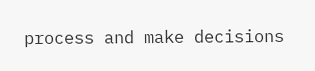process and make decisions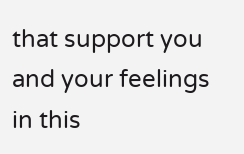that support you and your feelings in this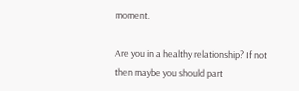moment.

Are you in a healthy relationship? If not then maybe you should part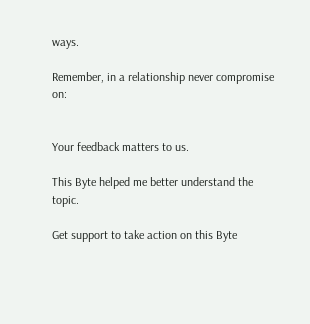ways.

Remember, in a relationship never compromise on:


Your feedback matters to us.

This Byte helped me better understand the topic.

Get support to take action on this Byte